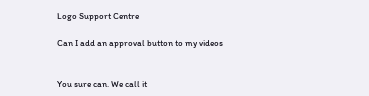Logo Support Centre

Can I add an approval button to my videos


You sure can. We call it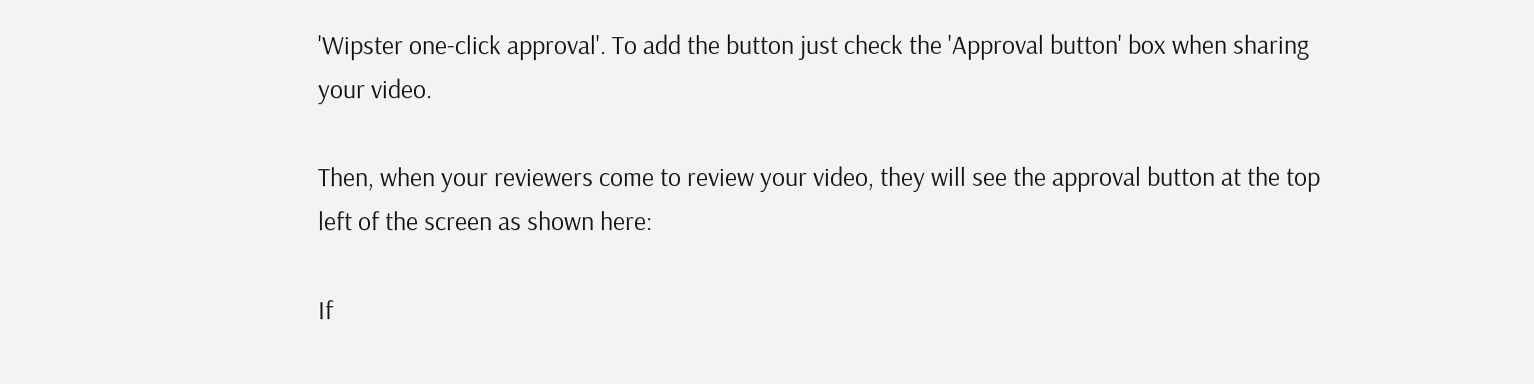'Wipster one-click approval'. To add the button just check the 'Approval button' box when sharing your video.

Then, when your reviewers come to review your video, they will see the approval button at the top left of the screen as shown here:

If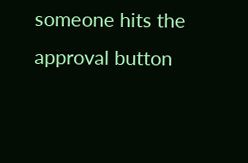someone hits the approval button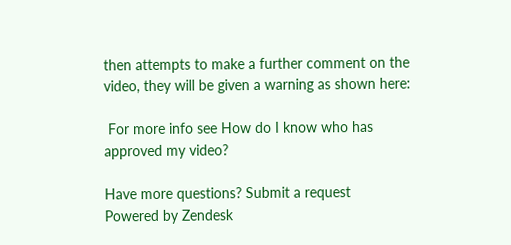then attempts to make a further comment on the video, they will be given a warning as shown here:

 For more info see How do I know who has approved my video?

Have more questions? Submit a request
Powered by Zendesk